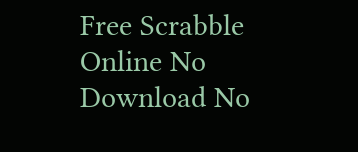Free Scrabble Online No Download No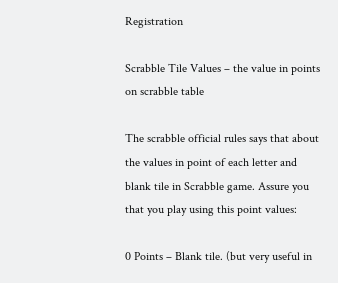Registration

Scrabble Tile Values – the value in points on scrabble table

The scrabble official rules says that about the values in point of each letter and blank tile in Scrabble game. Assure you that you play using this point values:

0 Points – Blank tile. (but very useful in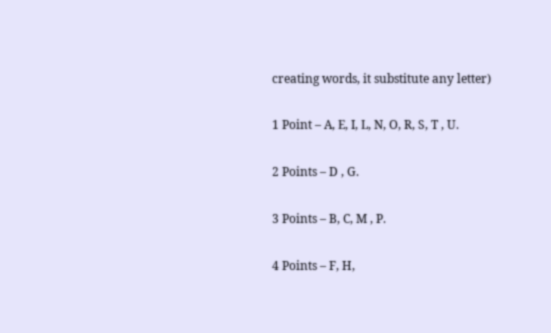creating words, it substitute any letter)

1 Point – A, E, I, L, N, O, R, S, T , U.

2 Points – D , G.

3 Points – B, C, M , P.

4 Points – F, H,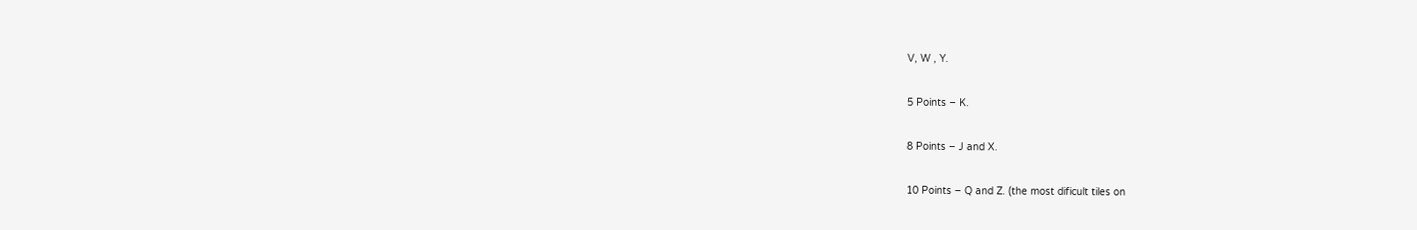V, W , Y.

5 Points – K.

8 Points – J and X.

10 Points – Q and Z. (the most dificult tiles on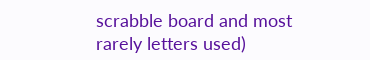scrabble board and most rarely letters used)